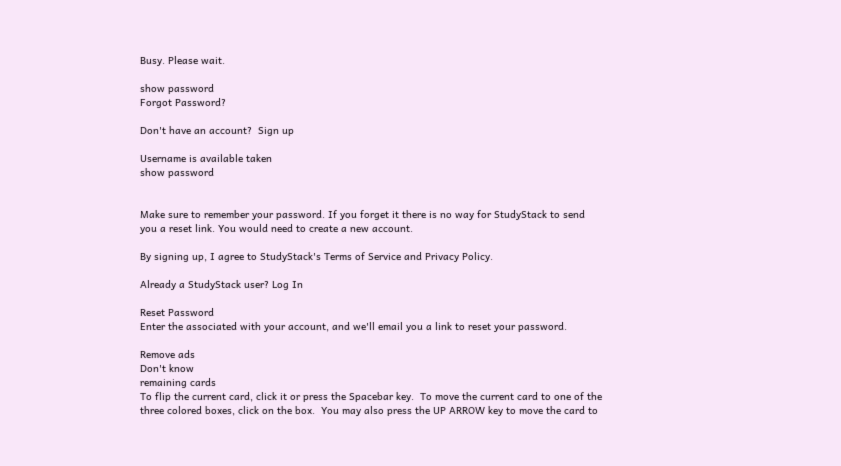Busy. Please wait.

show password
Forgot Password?

Don't have an account?  Sign up

Username is available taken
show password


Make sure to remember your password. If you forget it there is no way for StudyStack to send you a reset link. You would need to create a new account.

By signing up, I agree to StudyStack's Terms of Service and Privacy Policy.

Already a StudyStack user? Log In

Reset Password
Enter the associated with your account, and we'll email you a link to reset your password.

Remove ads
Don't know
remaining cards
To flip the current card, click it or press the Spacebar key.  To move the current card to one of the three colored boxes, click on the box.  You may also press the UP ARROW key to move the card to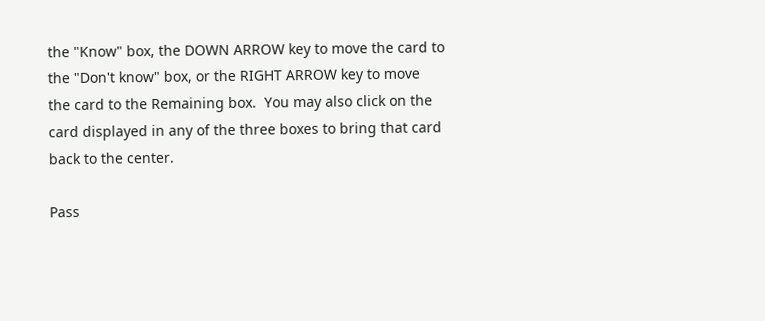the "Know" box, the DOWN ARROW key to move the card to the "Don't know" box, or the RIGHT ARROW key to move the card to the Remaining box.  You may also click on the card displayed in any of the three boxes to bring that card back to the center.

Pass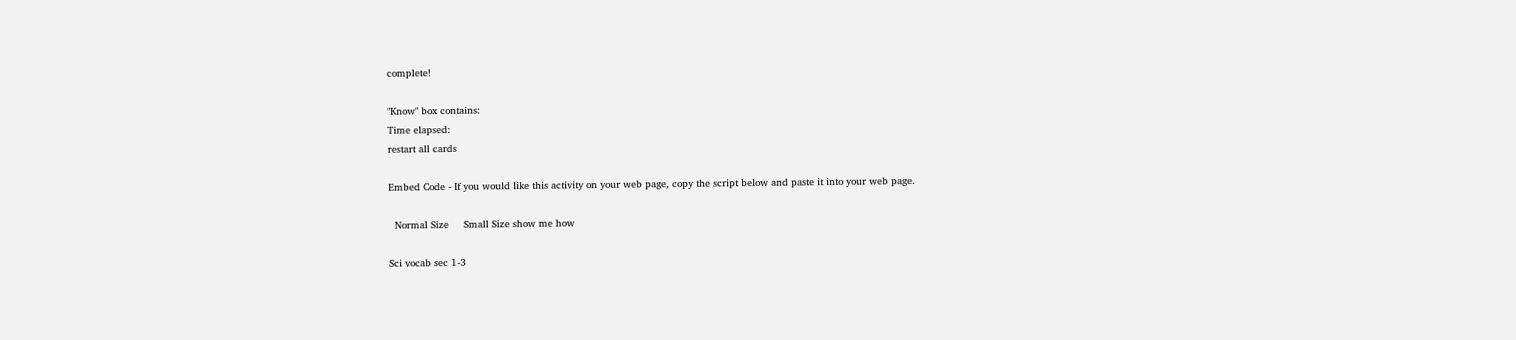complete!

"Know" box contains:
Time elapsed:
restart all cards

Embed Code - If you would like this activity on your web page, copy the script below and paste it into your web page.

  Normal Size     Small Size show me how

Sci vocab sec 1-3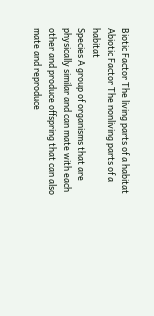Biotic Factor The living parts of a habitat
Abiotic Factor The nonliving parts of a habitat
Species A group of organisms that are physically similar and can mate with each other and produce offspring that can also mate and reproduce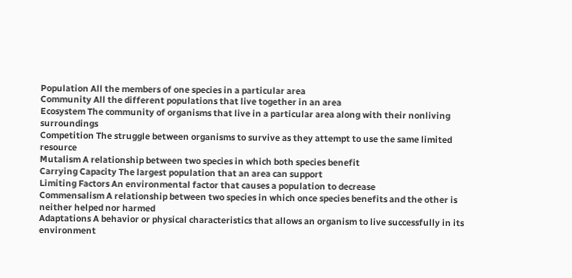Population All the members of one species in a particular area
Community All the different populations that live together in an area
Ecosystem The community of organisms that live in a particular area along with their nonliving surroundings
Competition The struggle between organisms to survive as they attempt to use the same limited resource
Mutalism A relationship between two species in which both species benefit
Carrying Capacity The largest population that an area can support
Limiting Factors An environmental factor that causes a population to decrease
Commensalism A relationship between two species in which once species benefits and the other is neither helped nor harmed
Adaptations A behavior or physical characteristics that allows an organism to live successfully in its environment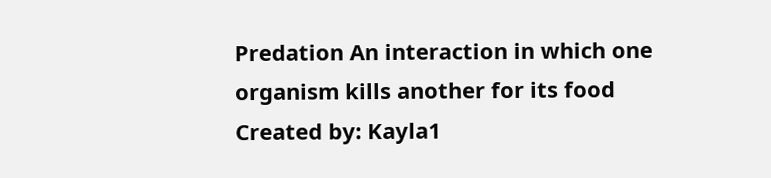Predation An interaction in which one organism kills another for its food
Created by: Kayla1